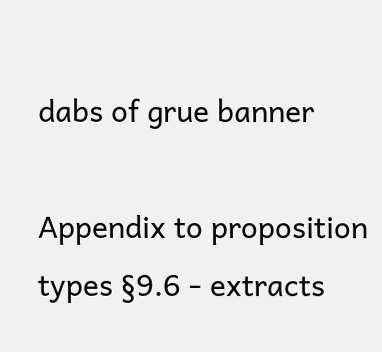dabs of grue banner

Appendix to proposition types §9.6 - extracts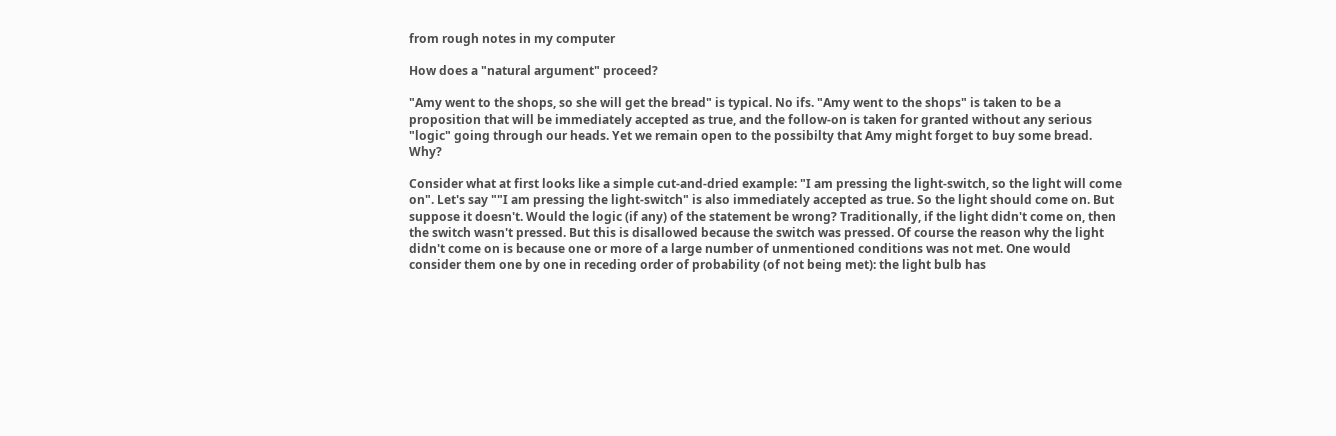from rough notes in my computer

How does a "natural argument" proceed?

"Amy went to the shops, so she will get the bread" is typical. No ifs. "Amy went to the shops" is taken to be a proposition that will be immediately accepted as true, and the follow-on is taken for granted without any serious "logic" going through our heads. Yet we remain open to the possibilty that Amy might forget to buy some bread. Why?

Consider what at first looks like a simple cut-and-dried example: "I am pressing the light-switch, so the light will come on". Let's say ""I am pressing the light-switch" is also immediately accepted as true. So the light should come on. But suppose it doesn't. Would the logic (if any) of the statement be wrong? Traditionally, if the light didn't come on, then the switch wasn't pressed. But this is disallowed because the switch was pressed. Of course the reason why the light didn't come on is because one or more of a large number of unmentioned conditions was not met. One would consider them one by one in receding order of probability (of not being met): the light bulb has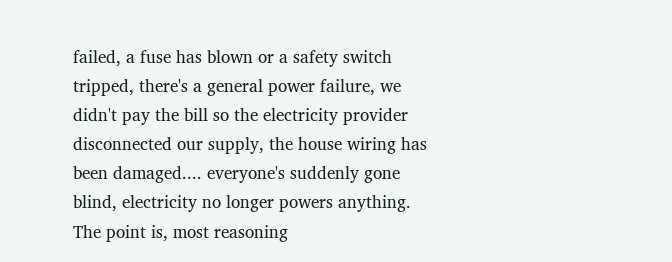failed, a fuse has blown or a safety switch tripped, there's a general power failure, we didn't pay the bill so the electricity provider disconnected our supply, the house wiring has been damaged.... everyone's suddenly gone blind, electricity no longer powers anything. The point is, most reasoning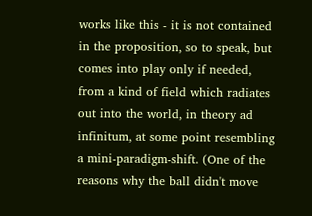works like this - it is not contained in the proposition, so to speak, but comes into play only if needed, from a kind of field which radiates out into the world, in theory ad infinitum, at some point resembling a mini-paradigm-shift. (One of the reasons why the ball didn't move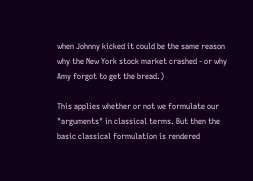when Johnny kicked it could be the same reason why the New York stock market crashed - or why Amy forgot to get the bread.)

This applies whether or not we formulate our "arguments" in classical terms. But then the basic classical formulation is rendered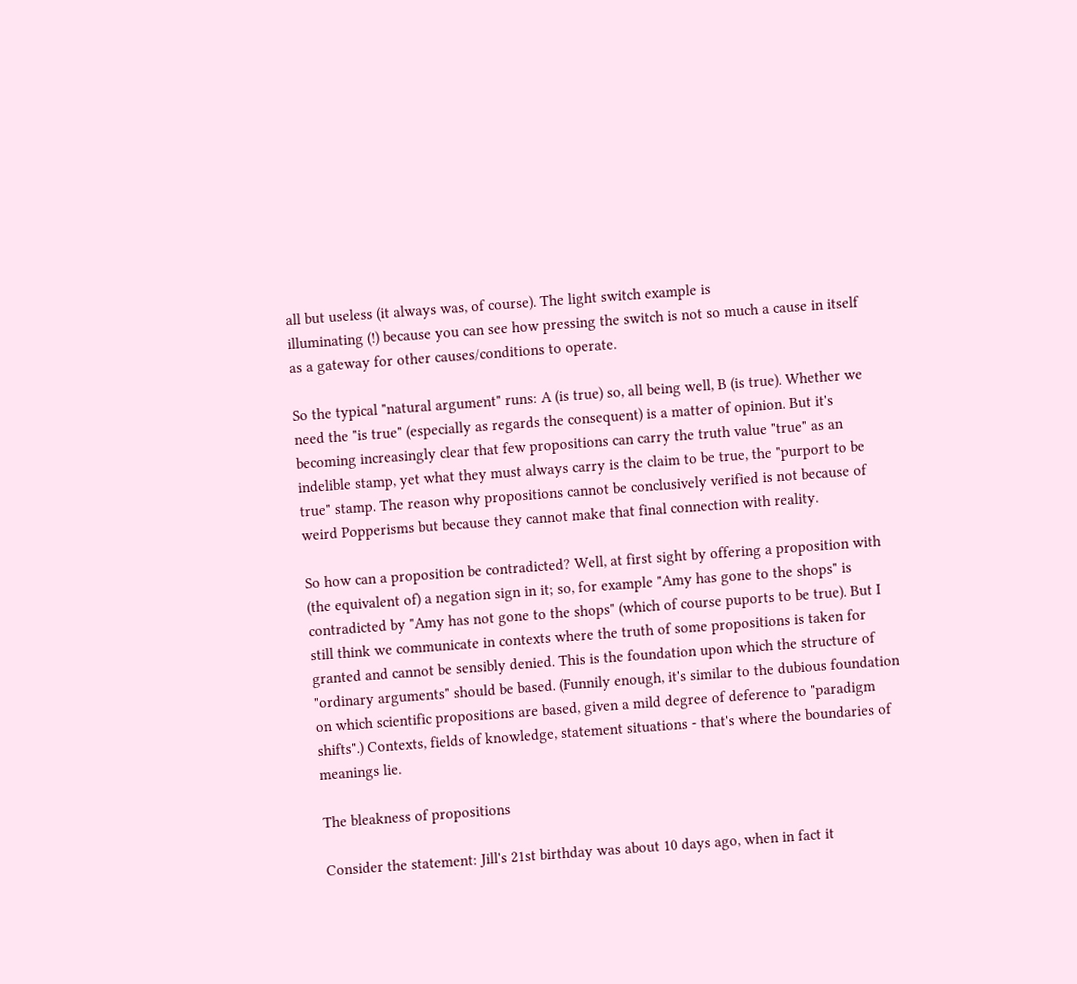all but useless (it always was, of course). The light switch example is
illuminating (!) because you can see how pressing the switch is not so much a cause in itself as a gateway for other causes/conditions to operate.

So the typical "natural argument" runs: A (is true) so, all being well, B (is true). Whether we need the "is true" (especially as regards the consequent) is a matter of opinion. But it's becoming increasingly clear that few propositions can carry the truth value "true" as an indelible stamp, yet what they must always carry is the claim to be true, the "purport to be true" stamp. The reason why propositions cannot be conclusively verified is not because of weird Popperisms but because they cannot make that final connection with reality.

So how can a proposition be contradicted? Well, at first sight by offering a proposition with (the equivalent of) a negation sign in it; so, for example "Amy has gone to the shops" is contradicted by "Amy has not gone to the shops" (which of course puports to be true). But I still think we communicate in contexts where the truth of some propositions is taken for granted and cannot be sensibly denied. This is the foundation upon which the structure of "ordinary arguments" should be based. (Funnily enough, it's similar to the dubious foundation on which scientific propositions are based, given a mild degree of deference to "paradigm shifts".) Contexts, fields of knowledge, statement situations - that's where the boundaries of meanings lie.

The bleakness of propositions

Consider the statement: Jill's 21st birthday was about 10 days ago, when in fact it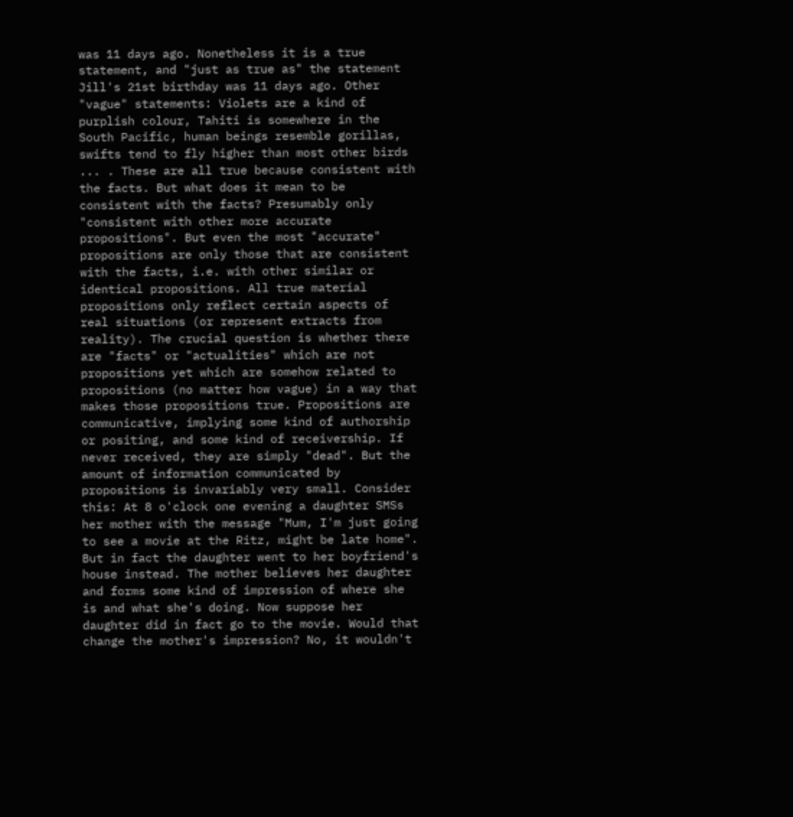was 11 days ago. Nonetheless it is a true statement, and "just as true as" the statement Jill's 21st birthday was 11 days ago. Other "vague" statements: Violets are a kind of purplish colour, Tahiti is somewhere in the South Pacific, human beings resemble gorillas, swifts tend to fly higher than most other birds ... . These are all true because consistent with the facts. But what does it mean to be consistent with the facts? Presumably only "consistent with other more accurate propositions". But even the most "accurate" propositions are only those that are consistent with the facts, i.e. with other similar or identical propositions. All true material propositions only reflect certain aspects of real situations (or represent extracts from reality). The crucial question is whether there are "facts" or "actualities" which are not propositions yet which are somehow related to propositions (no matter how vague) in a way that makes those propositions true. Propositions are communicative, implying some kind of authorship or positing, and some kind of receivership. If never received, they are simply "dead". But the amount of information communicated by propositions is invariably very small. Consider this: At 8 o'clock one evening a daughter SMSs her mother with the message "Mum, I'm just going to see a movie at the Ritz, might be late home". But in fact the daughter went to her boyfriend's house instead. The mother believes her daughter and forms some kind of impression of where she is and what she's doing. Now suppose her daughter did in fact go to the movie. Would that change the mother's impression? No, it wouldn't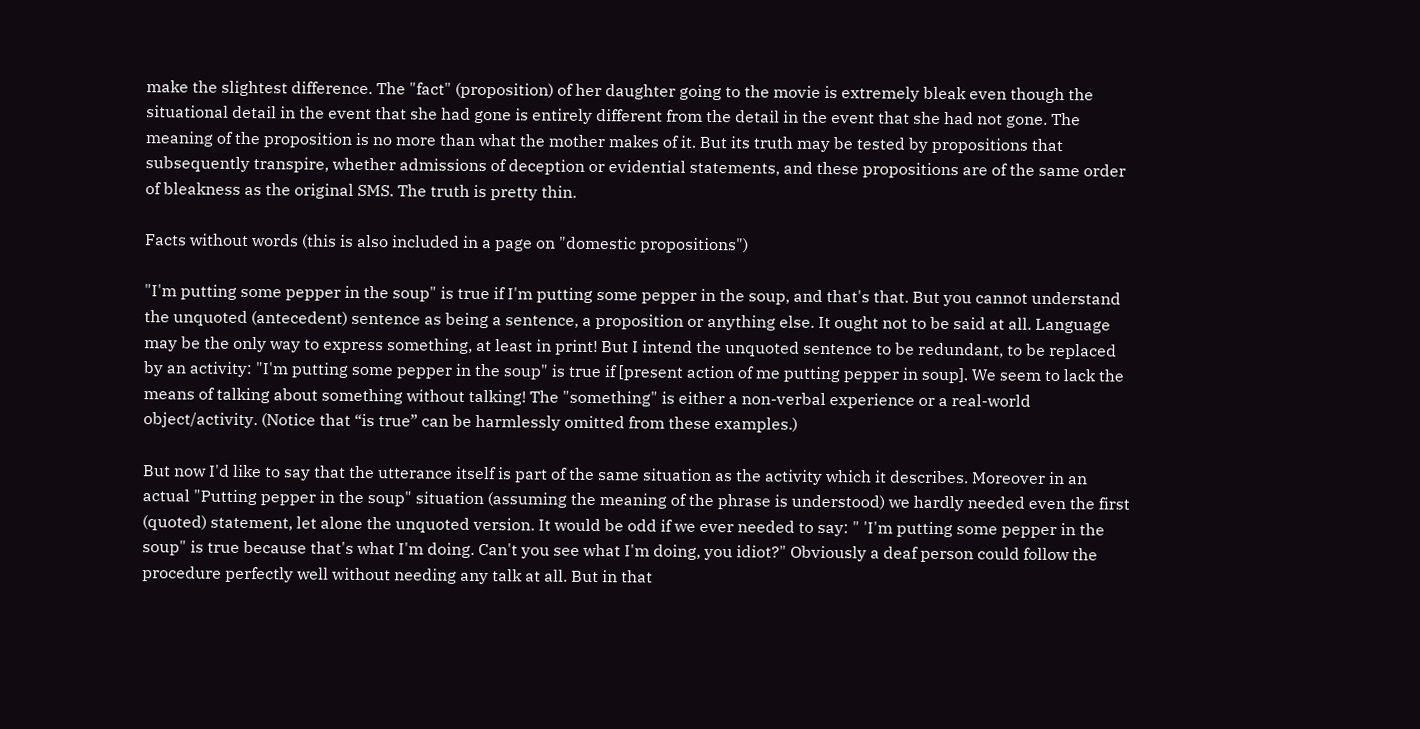make the slightest difference. The "fact" (proposition) of her daughter going to the movie is extremely bleak even though the situational detail in the event that she had gone is entirely different from the detail in the event that she had not gone. The meaning of the proposition is no more than what the mother makes of it. But its truth may be tested by propositions that subsequently transpire, whether admissions of deception or evidential statements, and these propositions are of the same order of bleakness as the original SMS. The truth is pretty thin.

Facts without words (this is also included in a page on "domestic propositions")

"I'm putting some pepper in the soup" is true if I'm putting some pepper in the soup, and that's that. But you cannot understand the unquoted (antecedent) sentence as being a sentence, a proposition or anything else. It ought not to be said at all. Language may be the only way to express something, at least in print! But I intend the unquoted sentence to be redundant, to be replaced by an activity: "I'm putting some pepper in the soup" is true if [present action of me putting pepper in soup]. We seem to lack the means of talking about something without talking! The "something" is either a non-verbal experience or a real-world object/activity. (Notice that “is true” can be harmlessly omitted from these examples.)

But now I'd like to say that the utterance itself is part of the same situation as the activity which it describes. Moreover in an actual "Putting pepper in the soup" situation (assuming the meaning of the phrase is understood) we hardly needed even the first (quoted) statement, let alone the unquoted version. It would be odd if we ever needed to say: " 'I'm putting some pepper in the soup" is true because that's what I'm doing. Can't you see what I'm doing, you idiot?" Obviously a deaf person could follow the procedure perfectly well without needing any talk at all. But in that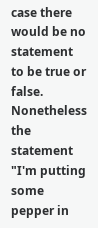case there would be no statement to be true or false. Nonetheless the statement "I'm putting some pepper in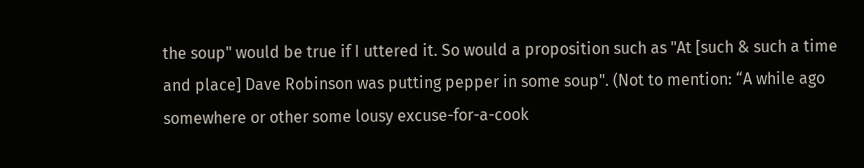the soup" would be true if I uttered it. So would a proposition such as "At [such & such a time and place] Dave Robinson was putting pepper in some soup". (Not to mention: “A while ago somewhere or other some lousy excuse-for-a-cook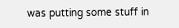was putting some stuff in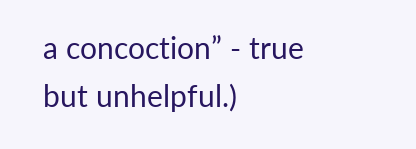a concoction” - true but unhelpful.)